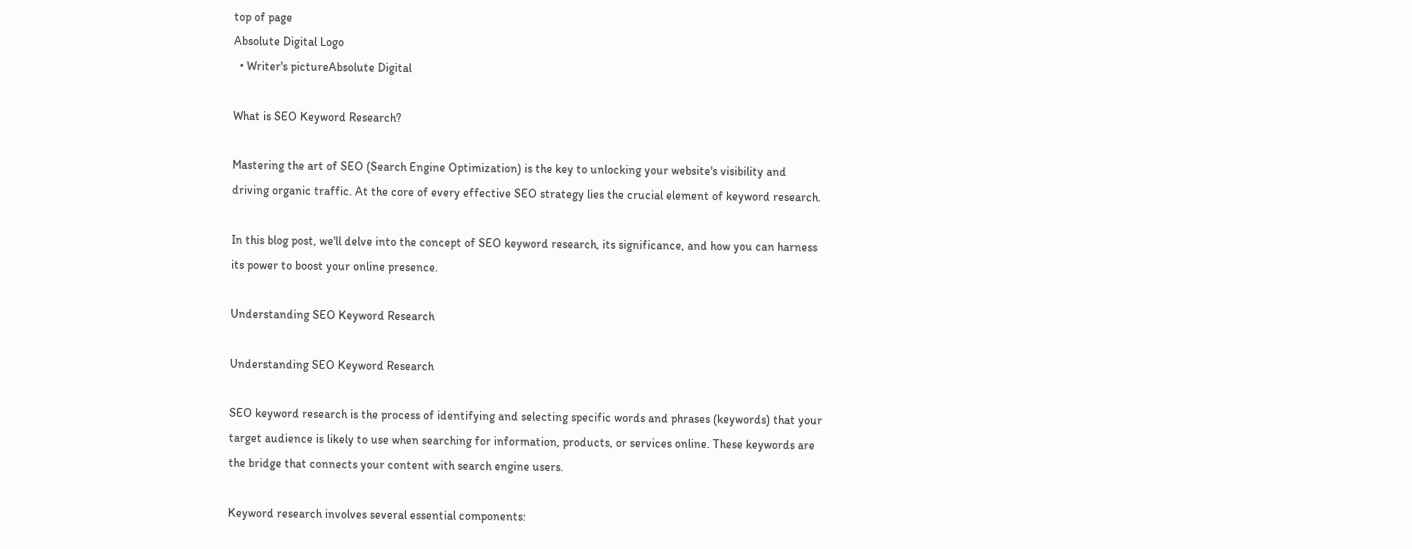top of page
Absolute Digital Logo
  • Writer's pictureAbsolute Digital

What is SEO Keyword Research?

Mastering the art of SEO (Search Engine Optimization) is the key to unlocking your website's visibility and driving organic traffic. At the core of every effective SEO strategy lies the crucial element of keyword research.

In this blog post, we'll delve into the concept of SEO keyword research, its significance, and how you can harness its power to boost your online presence.

Understanding SEO Keyword Research

Understanding SEO Keyword Research

SEO keyword research is the process of identifying and selecting specific words and phrases (keywords) that your target audience is likely to use when searching for information, products, or services online. These keywords are the bridge that connects your content with search engine users.

Keyword research involves several essential components: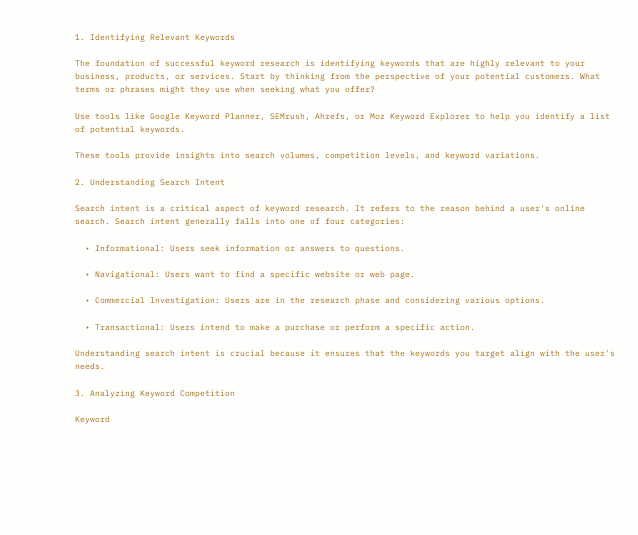1. Identifying Relevant Keywords

The foundation of successful keyword research is identifying keywords that are highly relevant to your business, products, or services. Start by thinking from the perspective of your potential customers. What terms or phrases might they use when seeking what you offer?

Use tools like Google Keyword Planner, SEMrush, Ahrefs, or Moz Keyword Explorer to help you identify a list of potential keywords.

These tools provide insights into search volumes, competition levels, and keyword variations.

2. Understanding Search Intent

Search intent is a critical aspect of keyword research. It refers to the reason behind a user's online search. Search intent generally falls into one of four categories:

  • Informational: Users seek information or answers to questions.

  • Navigational: Users want to find a specific website or web page.

  • Commercial Investigation: Users are in the research phase and considering various options.

  • Transactional: Users intend to make a purchase or perform a specific action.

Understanding search intent is crucial because it ensures that the keywords you target align with the user's needs.

3. Analyzing Keyword Competition

Keyword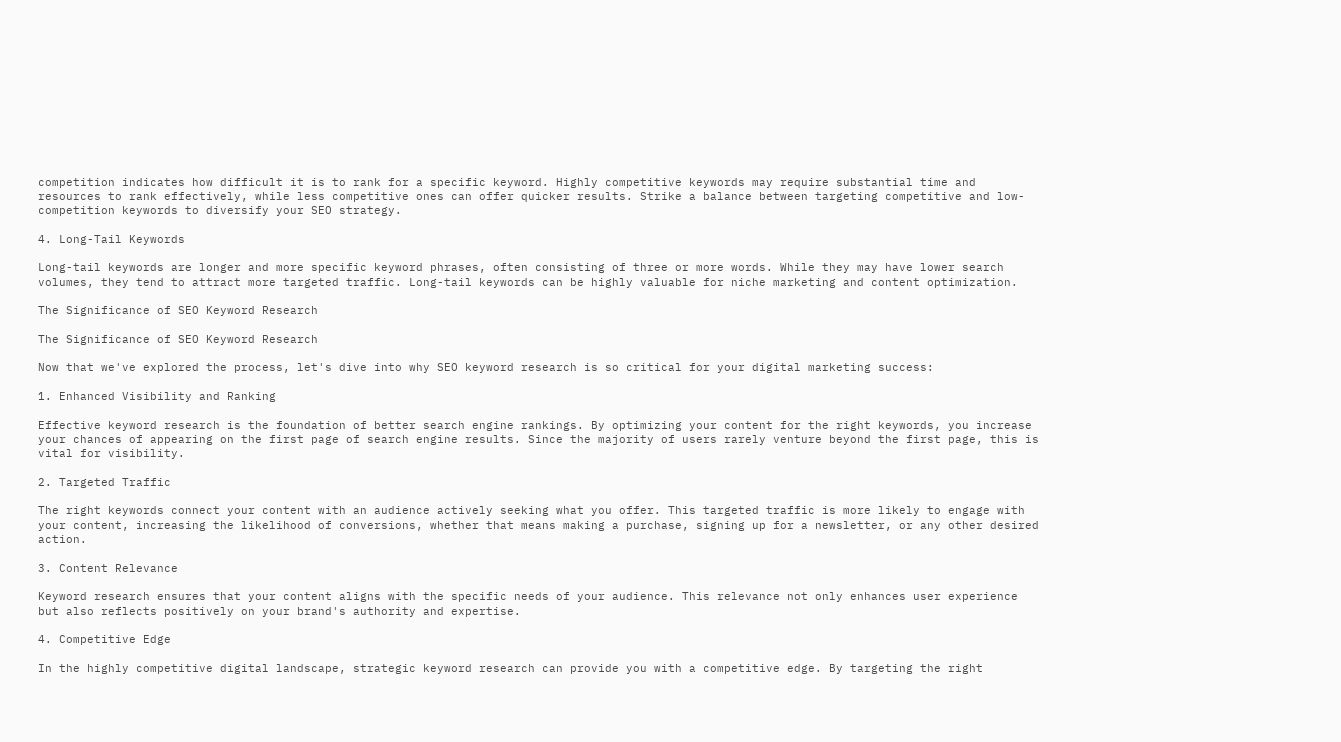competition indicates how difficult it is to rank for a specific keyword. Highly competitive keywords may require substantial time and resources to rank effectively, while less competitive ones can offer quicker results. Strike a balance between targeting competitive and low-competition keywords to diversify your SEO strategy.

4. Long-Tail Keywords

Long-tail keywords are longer and more specific keyword phrases, often consisting of three or more words. While they may have lower search volumes, they tend to attract more targeted traffic. Long-tail keywords can be highly valuable for niche marketing and content optimization.

The Significance of SEO Keyword Research

The Significance of SEO Keyword Research

Now that we've explored the process, let's dive into why SEO keyword research is so critical for your digital marketing success:

1. Enhanced Visibility and Ranking

Effective keyword research is the foundation of better search engine rankings. By optimizing your content for the right keywords, you increase your chances of appearing on the first page of search engine results. Since the majority of users rarely venture beyond the first page, this is vital for visibility.

2. Targeted Traffic

The right keywords connect your content with an audience actively seeking what you offer. This targeted traffic is more likely to engage with your content, increasing the likelihood of conversions, whether that means making a purchase, signing up for a newsletter, or any other desired action.

3. Content Relevance

Keyword research ensures that your content aligns with the specific needs of your audience. This relevance not only enhances user experience but also reflects positively on your brand's authority and expertise.

4. Competitive Edge

In the highly competitive digital landscape, strategic keyword research can provide you with a competitive edge. By targeting the right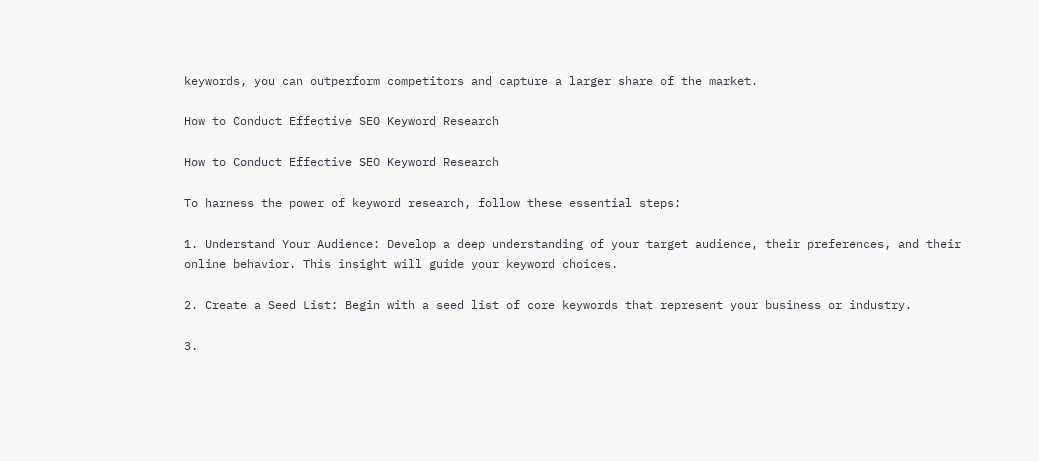keywords, you can outperform competitors and capture a larger share of the market.

How to Conduct Effective SEO Keyword Research

How to Conduct Effective SEO Keyword Research

To harness the power of keyword research, follow these essential steps:

1. Understand Your Audience: Develop a deep understanding of your target audience, their preferences, and their online behavior. This insight will guide your keyword choices.

2. Create a Seed List: Begin with a seed list of core keywords that represent your business or industry.

3.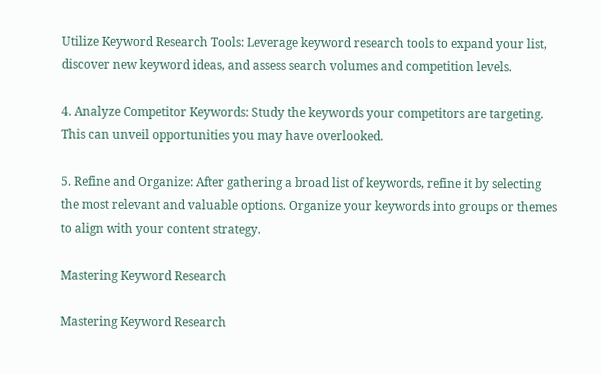Utilize Keyword Research Tools: Leverage keyword research tools to expand your list, discover new keyword ideas, and assess search volumes and competition levels.

4. Analyze Competitor Keywords: Study the keywords your competitors are targeting. This can unveil opportunities you may have overlooked.

5. Refine and Organize: After gathering a broad list of keywords, refine it by selecting the most relevant and valuable options. Organize your keywords into groups or themes to align with your content strategy.

Mastering Keyword Research

Mastering Keyword Research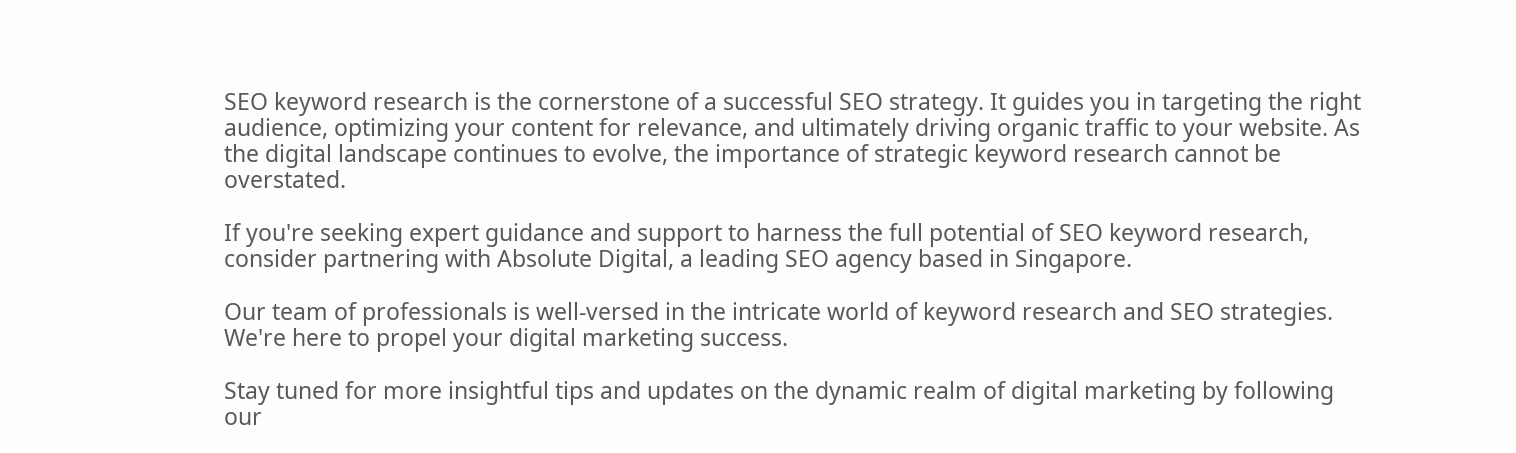SEO keyword research is the cornerstone of a successful SEO strategy. It guides you in targeting the right audience, optimizing your content for relevance, and ultimately driving organic traffic to your website. As the digital landscape continues to evolve, the importance of strategic keyword research cannot be overstated.

If you're seeking expert guidance and support to harness the full potential of SEO keyword research, consider partnering with Absolute Digital, a leading SEO agency based in Singapore.

Our team of professionals is well-versed in the intricate world of keyword research and SEO strategies. We're here to propel your digital marketing success.

Stay tuned for more insightful tips and updates on the dynamic realm of digital marketing by following our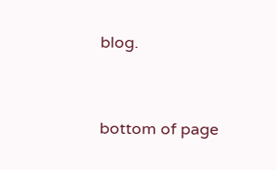blog.


bottom of page